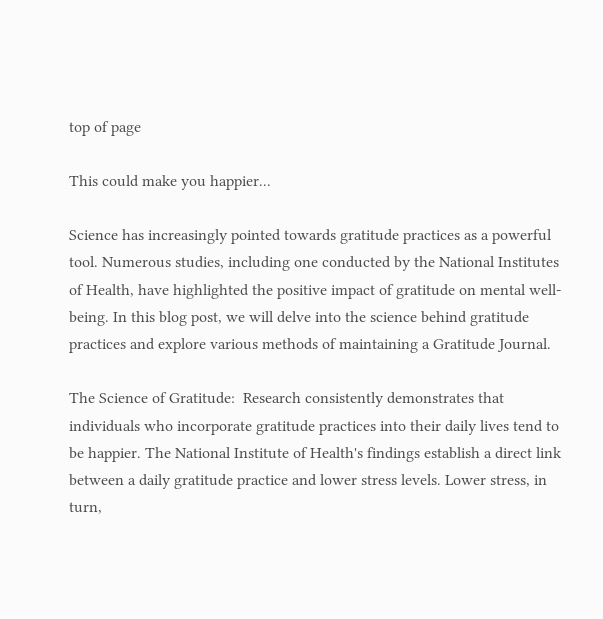top of page

This could make you happier...

Science has increasingly pointed towards gratitude practices as a powerful tool. Numerous studies, including one conducted by the National Institutes of Health, have highlighted the positive impact of gratitude on mental well-being. In this blog post, we will delve into the science behind gratitude practices and explore various methods of maintaining a Gratitude Journal.

The Science of Gratitude:  Research consistently demonstrates that individuals who incorporate gratitude practices into their daily lives tend to be happier. The National Institute of Health's findings establish a direct link between a daily gratitude practice and lower stress levels. Lower stress, in turn,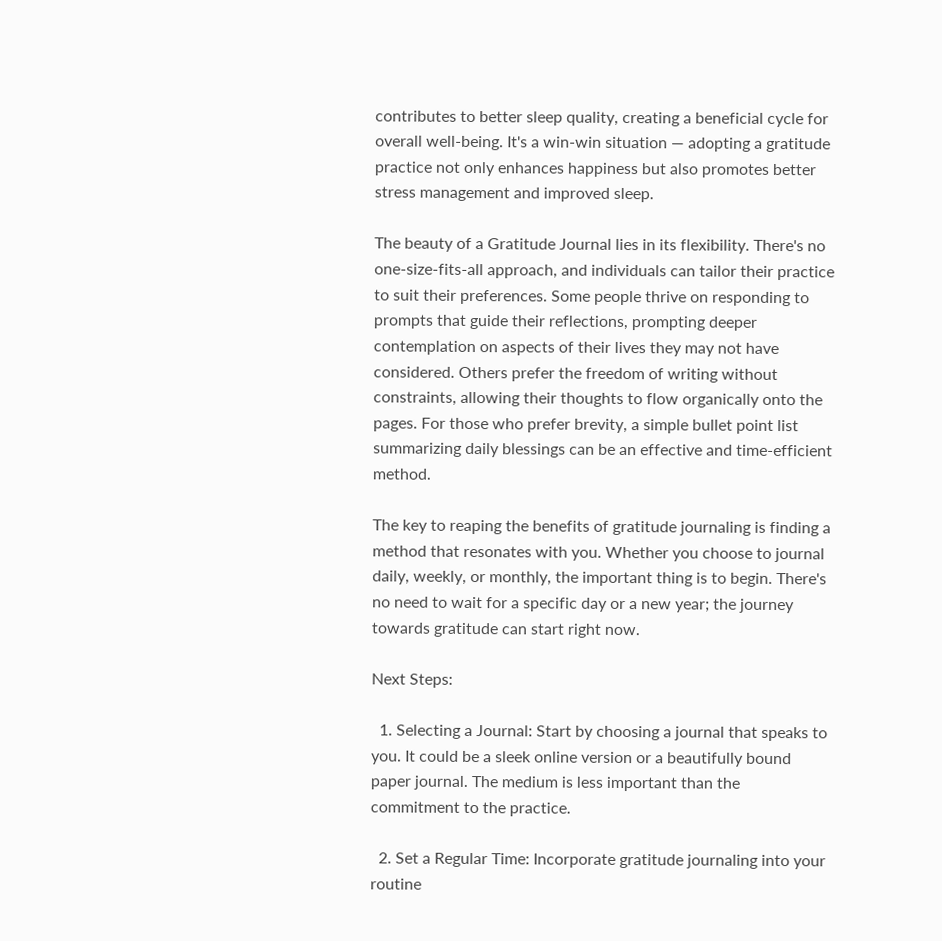contributes to better sleep quality, creating a beneficial cycle for overall well-being. It's a win-win situation — adopting a gratitude practice not only enhances happiness but also promotes better stress management and improved sleep.

The beauty of a Gratitude Journal lies in its flexibility. There's no one-size-fits-all approach, and individuals can tailor their practice to suit their preferences. Some people thrive on responding to prompts that guide their reflections, prompting deeper contemplation on aspects of their lives they may not have considered. Others prefer the freedom of writing without constraints, allowing their thoughts to flow organically onto the pages. For those who prefer brevity, a simple bullet point list summarizing daily blessings can be an effective and time-efficient method.

The key to reaping the benefits of gratitude journaling is finding a method that resonates with you. Whether you choose to journal daily, weekly, or monthly, the important thing is to begin. There's no need to wait for a specific day or a new year; the journey towards gratitude can start right now.

Next Steps:

  1. Selecting a Journal: Start by choosing a journal that speaks to you. It could be a sleek online version or a beautifully bound paper journal. The medium is less important than the commitment to the practice.

  2. Set a Regular Time: Incorporate gratitude journaling into your routine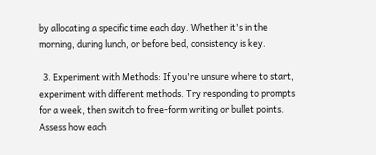by allocating a specific time each day. Whether it's in the morning, during lunch, or before bed, consistency is key.

  3. Experiment with Methods: If you're unsure where to start, experiment with different methods. Try responding to prompts for a week, then switch to free-form writing or bullet points. Assess how each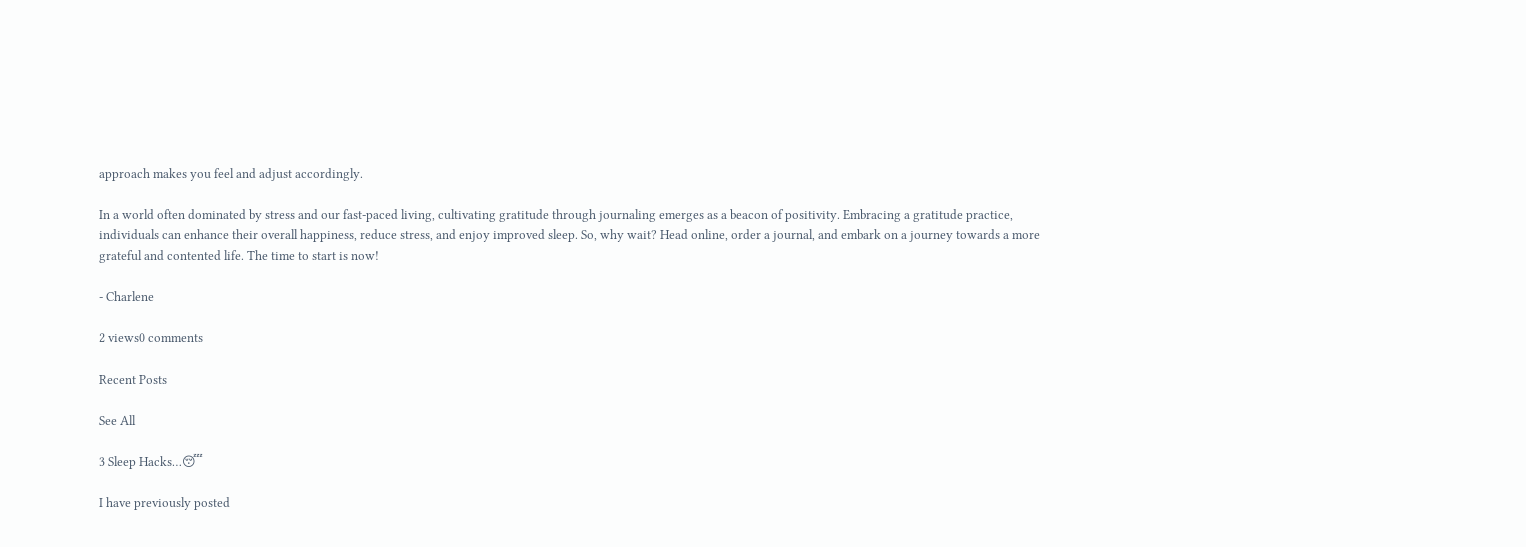approach makes you feel and adjust accordingly.

In a world often dominated by stress and our fast-paced living, cultivating gratitude through journaling emerges as a beacon of positivity. Embracing a gratitude practice, individuals can enhance their overall happiness, reduce stress, and enjoy improved sleep. So, why wait? Head online, order a journal, and embark on a journey towards a more grateful and contented life. The time to start is now!

- Charlene

2 views0 comments

Recent Posts

See All

3 Sleep Hacks…😴

I have previously posted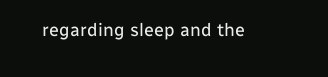regarding sleep and the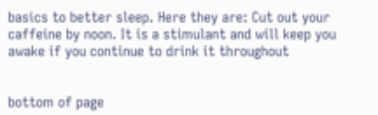basics to better sleep. Here they are: Cut out your caffeine by noon. It is a stimulant and will keep you awake if you continue to drink it throughout


bottom of page